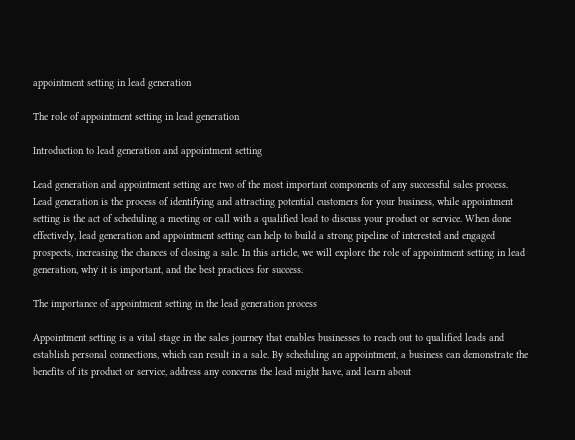appointment setting in lead generation

The role of appointment setting in lead generation

Introduction to lead generation and appointment setting

Lead generation and appointment setting are two of the most important components of any successful sales process. Lead generation is the process of identifying and attracting potential customers for your business, while appointment setting is the act of scheduling a meeting or call with a qualified lead to discuss your product or service. When done effectively, lead generation and appointment setting can help to build a strong pipeline of interested and engaged prospects, increasing the chances of closing a sale. In this article, we will explore the role of appointment setting in lead generation, why it is important, and the best practices for success.

The importance of appointment setting in the lead generation process

Appointment setting is a vital stage in the sales journey that enables businesses to reach out to qualified leads and establish personal connections, which can result in a sale. By scheduling an appointment, a business can demonstrate the benefits of its product or service, address any concerns the lead might have, and learn about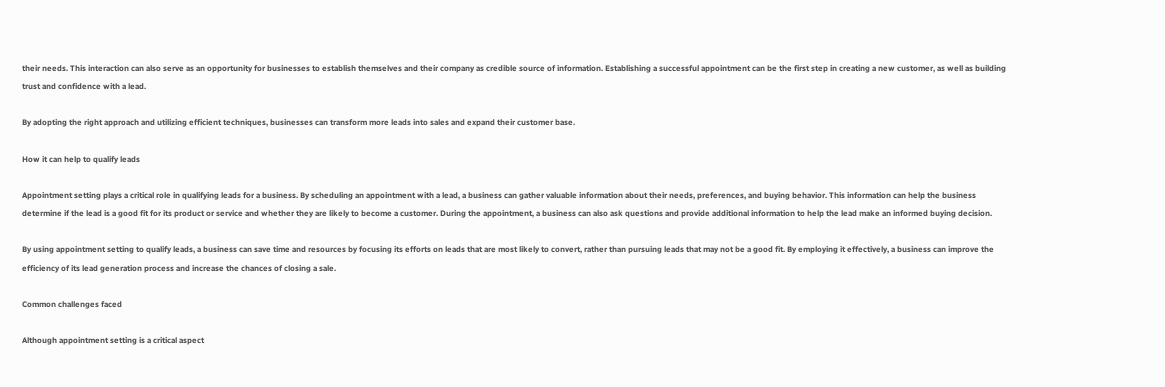their needs. This interaction can also serve as an opportunity for businesses to establish themselves and their company as credible source of information. Establishing a successful appointment can be the first step in creating a new customer, as well as building trust and confidence with a lead.

By adopting the right approach and utilizing efficient techniques, businesses can transform more leads into sales and expand their customer base.

How it can help to qualify leads

Appointment setting plays a critical role in qualifying leads for a business. By scheduling an appointment with a lead, a business can gather valuable information about their needs, preferences, and buying behavior. This information can help the business determine if the lead is a good fit for its product or service and whether they are likely to become a customer. During the appointment, a business can also ask questions and provide additional information to help the lead make an informed buying decision.

By using appointment setting to qualify leads, a business can save time and resources by focusing its efforts on leads that are most likely to convert, rather than pursuing leads that may not be a good fit. By employing it effectively, a business can improve the efficiency of its lead generation process and increase the chances of closing a sale.

Common challenges faced

Although appointment setting is a critical aspect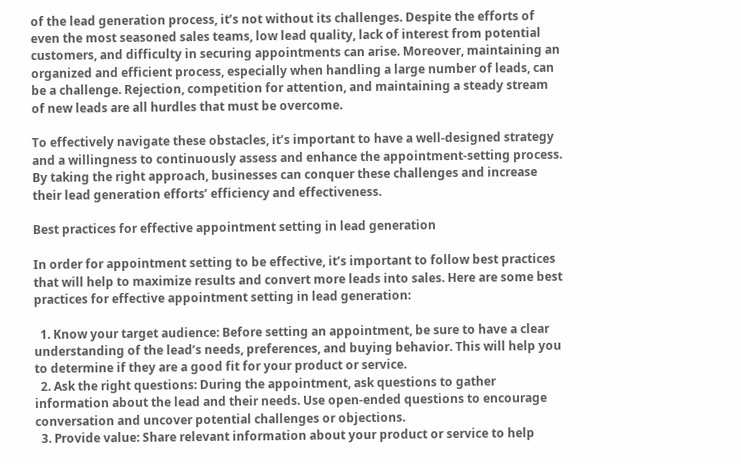of the lead generation process, it’s not without its challenges. Despite the efforts of even the most seasoned sales teams, low lead quality, lack of interest from potential customers, and difficulty in securing appointments can arise. Moreover, maintaining an organized and efficient process, especially when handling a large number of leads, can be a challenge. Rejection, competition for attention, and maintaining a steady stream of new leads are all hurdles that must be overcome.

To effectively navigate these obstacles, it’s important to have a well-designed strategy and a willingness to continuously assess and enhance the appointment-setting process. By taking the right approach, businesses can conquer these challenges and increase their lead generation efforts’ efficiency and effectiveness.

Best practices for effective appointment setting in lead generation

In order for appointment setting to be effective, it’s important to follow best practices that will help to maximize results and convert more leads into sales. Here are some best practices for effective appointment setting in lead generation:

  1. Know your target audience: Before setting an appointment, be sure to have a clear understanding of the lead’s needs, preferences, and buying behavior. This will help you to determine if they are a good fit for your product or service.
  2. Ask the right questions: During the appointment, ask questions to gather information about the lead and their needs. Use open-ended questions to encourage conversation and uncover potential challenges or objections.
  3. Provide value: Share relevant information about your product or service to help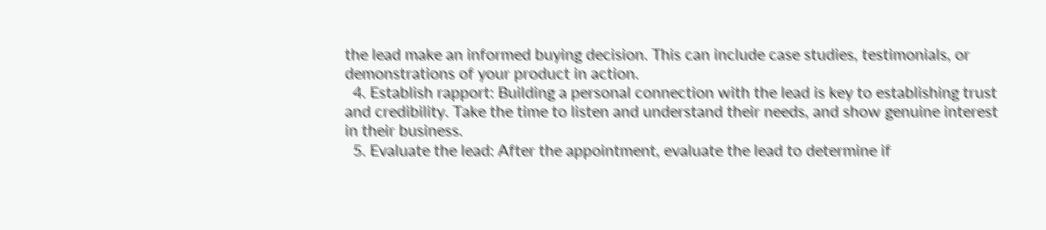the lead make an informed buying decision. This can include case studies, testimonials, or demonstrations of your product in action.
  4. Establish rapport: Building a personal connection with the lead is key to establishing trust and credibility. Take the time to listen and understand their needs, and show genuine interest in their business.
  5. Evaluate the lead: After the appointment, evaluate the lead to determine if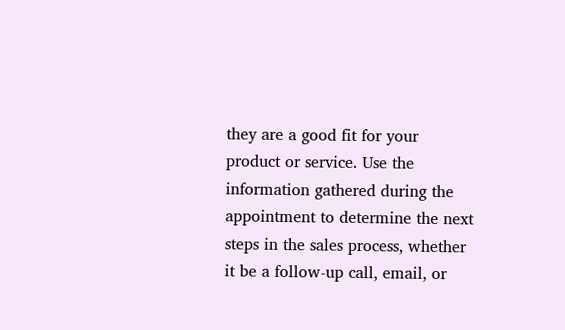they are a good fit for your product or service. Use the information gathered during the appointment to determine the next steps in the sales process, whether it be a follow-up call, email, or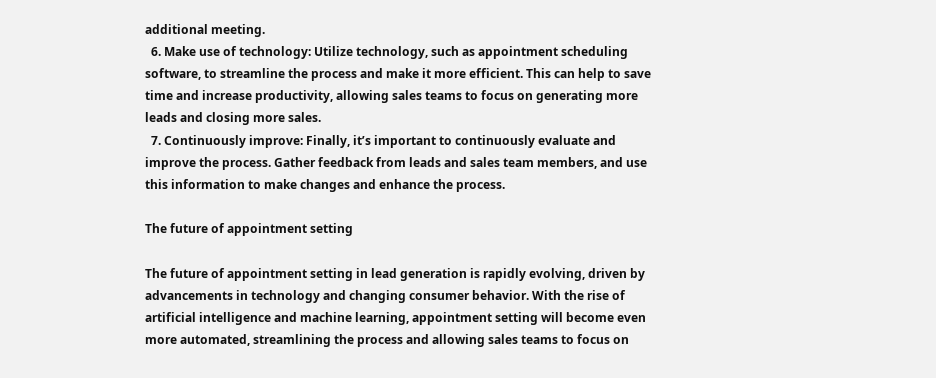additional meeting.
  6. Make use of technology: Utilize technology, such as appointment scheduling software, to streamline the process and make it more efficient. This can help to save time and increase productivity, allowing sales teams to focus on generating more leads and closing more sales.
  7. Continuously improve: Finally, it’s important to continuously evaluate and improve the process. Gather feedback from leads and sales team members, and use this information to make changes and enhance the process.

The future of appointment setting

The future of appointment setting in lead generation is rapidly evolving, driven by advancements in technology and changing consumer behavior. With the rise of artificial intelligence and machine learning, appointment setting will become even more automated, streamlining the process and allowing sales teams to focus on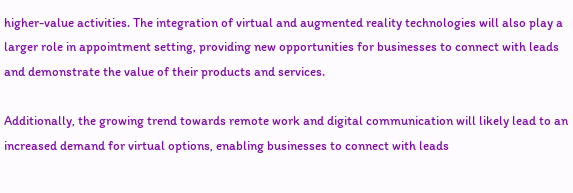higher-value activities. The integration of virtual and augmented reality technologies will also play a larger role in appointment setting, providing new opportunities for businesses to connect with leads and demonstrate the value of their products and services.

Additionally, the growing trend towards remote work and digital communication will likely lead to an increased demand for virtual options, enabling businesses to connect with leads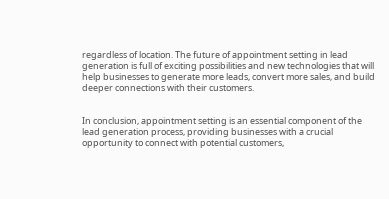regardless of location. The future of appointment setting in lead generation is full of exciting possibilities and new technologies that will help businesses to generate more leads, convert more sales, and build deeper connections with their customers.


In conclusion, appointment setting is an essential component of the lead generation process, providing businesses with a crucial opportunity to connect with potential customers,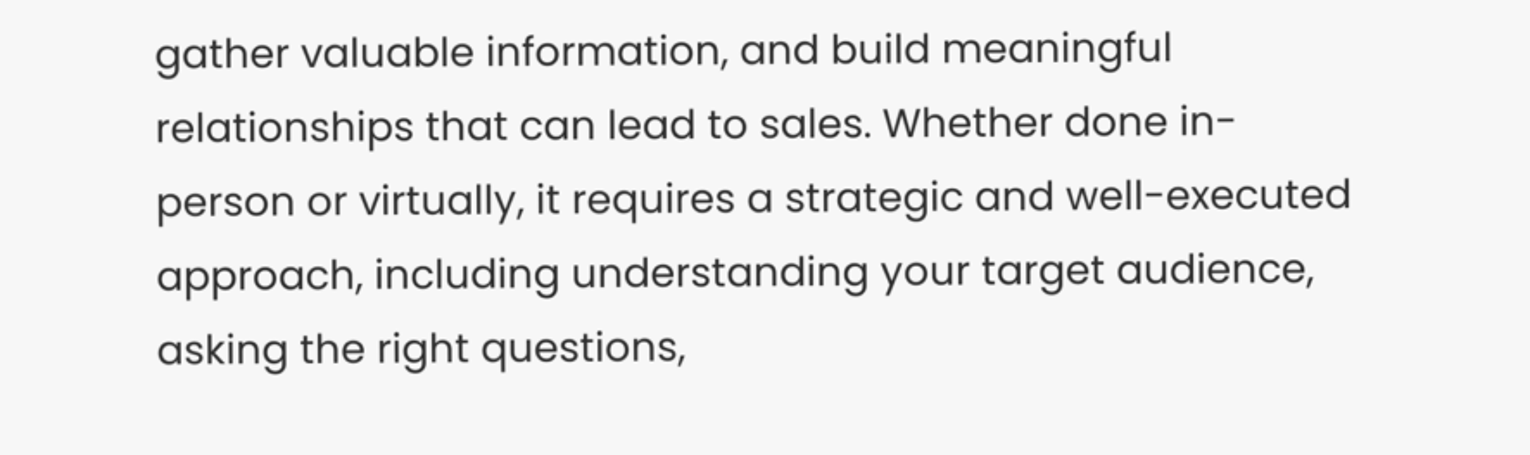gather valuable information, and build meaningful relationships that can lead to sales. Whether done in-person or virtually, it requires a strategic and well-executed approach, including understanding your target audience, asking the right questions,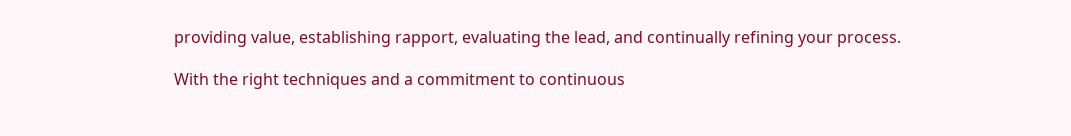providing value, establishing rapport, evaluating the lead, and continually refining your process.

With the right techniques and a commitment to continuous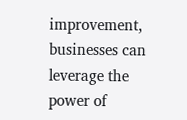improvement, businesses can leverage the power of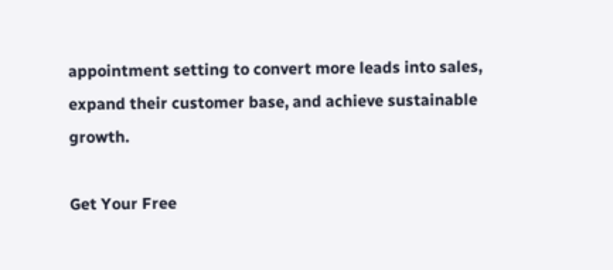appointment setting to convert more leads into sales, expand their customer base, and achieve sustainable growth.

Get Your Free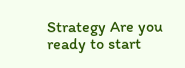Strategy Are you ready to start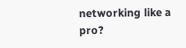networking like a pro?